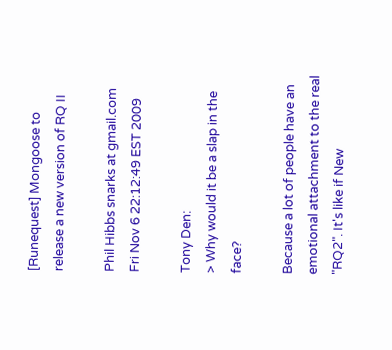[Runequest] Mongoose to release a new version of RQ II

Phil Hibbs snarks at gmail.com
Fri Nov 6 22:12:49 EST 2009

Tony Den:
> Why would it be a slap in the face?

Because a lot of people have an emotional attachment to the real
"RQ2". It's like if New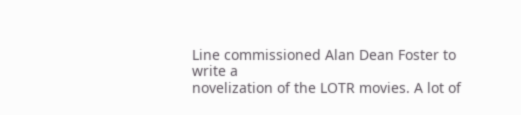Line commissioned Alan Dean Foster to write a
novelization of the LOTR movies. A lot of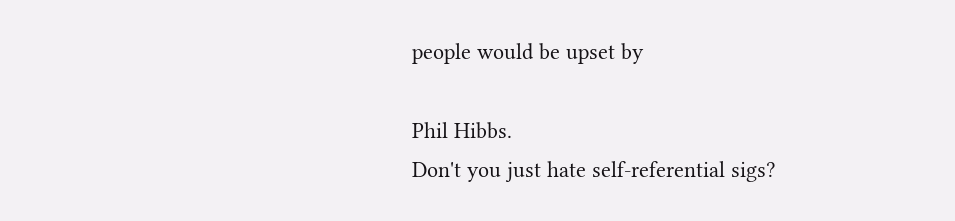people would be upset by

Phil Hibbs.
Don't you just hate self-referential sigs?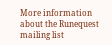More information about the Runequest mailing list